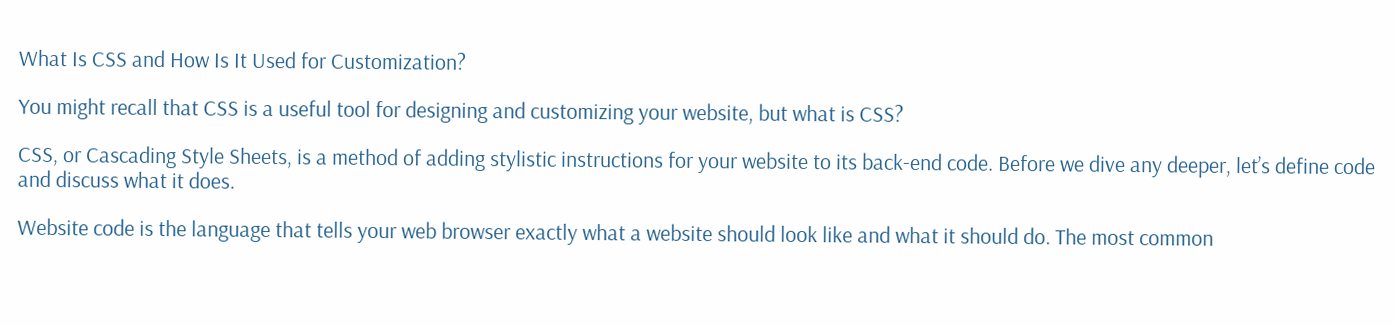What Is CSS and How Is It Used for Customization?

You might recall that CSS is a useful tool for designing and customizing your website, but what is CSS?

CSS, or Cascading Style Sheets, is a method of adding stylistic instructions for your website to its back-end code. Before we dive any deeper, let’s define code and discuss what it does.

Website code is the language that tells your web browser exactly what a website should look like and what it should do. The most common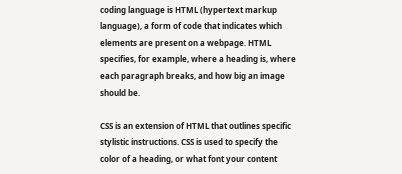coding language is HTML (hypertext markup language), a form of code that indicates which elements are present on a webpage. HTML specifies, for example, where a heading is, where each paragraph breaks, and how big an image should be.

CSS is an extension of HTML that outlines specific stylistic instructions. CSS is used to specify the color of a heading, or what font your content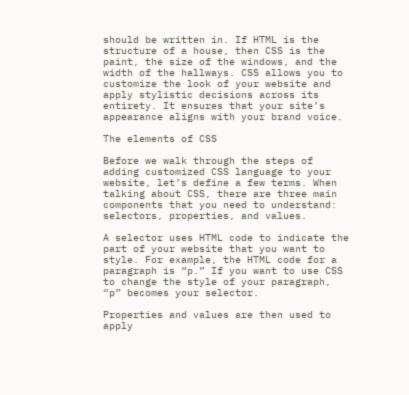should be written in. If HTML is the structure of a house, then CSS is the paint, the size of the windows, and the width of the hallways. CSS allows you to customize the look of your website and apply stylistic decisions across its entirety. It ensures that your site’s appearance aligns with your brand voice.

The elements of CSS

Before we walk through the steps of adding customized CSS language to your website, let’s define a few terms. When talking about CSS, there are three main components that you need to understand: selectors, properties, and values.

A selector uses HTML code to indicate the part of your website that you want to style. For example, the HTML code for a paragraph is “p.” If you want to use CSS to change the style of your paragraph, “p” becomes your selector.

Properties and values are then used to apply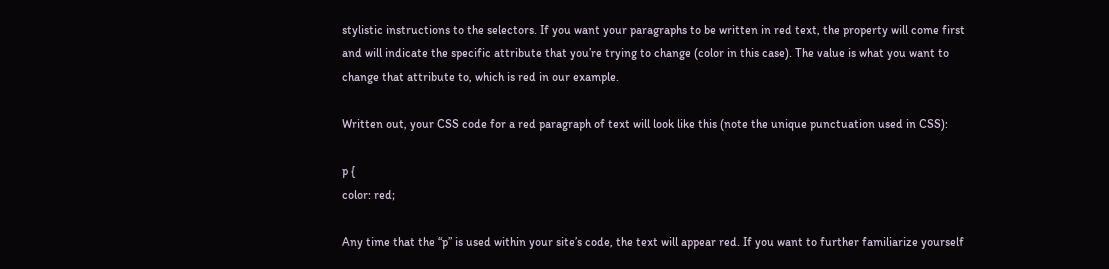stylistic instructions to the selectors. If you want your paragraphs to be written in red text, the property will come first and will indicate the specific attribute that you’re trying to change (color in this case). The value is what you want to change that attribute to, which is red in our example.

Written out, your CSS code for a red paragraph of text will look like this (note the unique punctuation used in CSS):

p {
color: red;

Any time that the “p” is used within your site’s code, the text will appear red. If you want to further familiarize yourself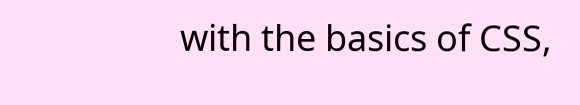with the basics of CSS,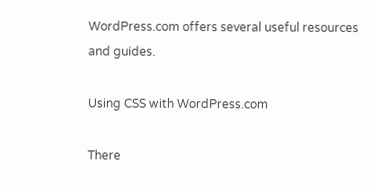WordPress.com offers several useful resources and guides.

Using CSS with WordPress.com

There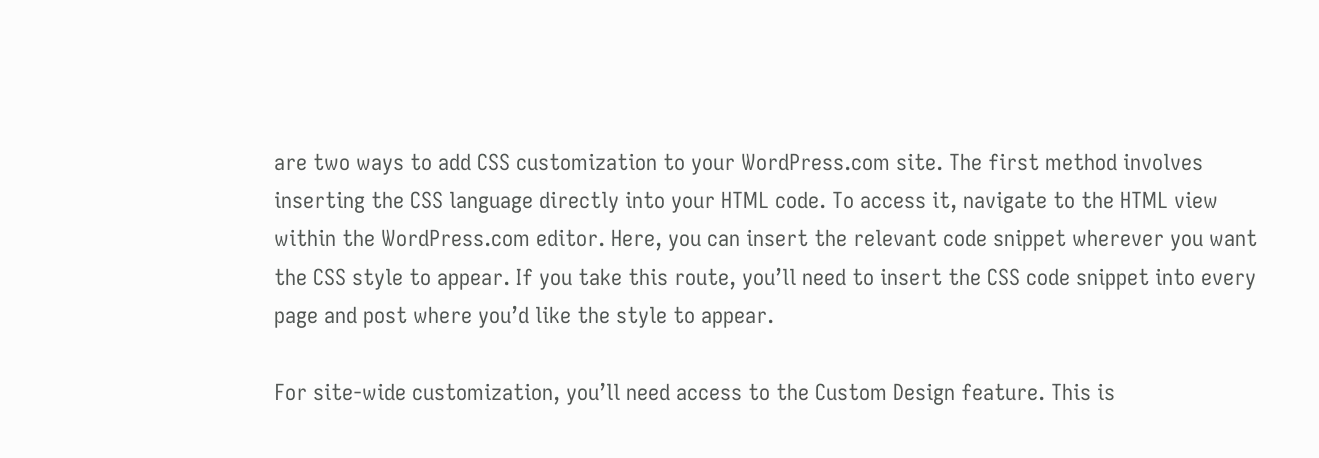are two ways to add CSS customization to your WordPress.com site. The first method involves inserting the CSS language directly into your HTML code. To access it, navigate to the HTML view within the WordPress.com editor. Here, you can insert the relevant code snippet wherever you want the CSS style to appear. If you take this route, you’ll need to insert the CSS code snippet into every page and post where you’d like the style to appear.

For site-wide customization, you’ll need access to the Custom Design feature. This is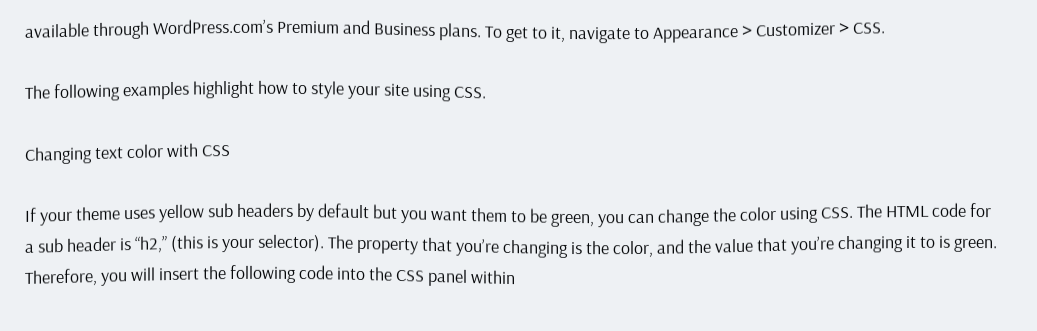available through WordPress.com’s Premium and Business plans. To get to it, navigate to Appearance > Customizer > CSS.

The following examples highlight how to style your site using CSS.

Changing text color with CSS

If your theme uses yellow sub headers by default but you want them to be green, you can change the color using CSS. The HTML code for a sub header is “h2,” (this is your selector). The property that you’re changing is the color, and the value that you’re changing it to is green. Therefore, you will insert the following code into the CSS panel within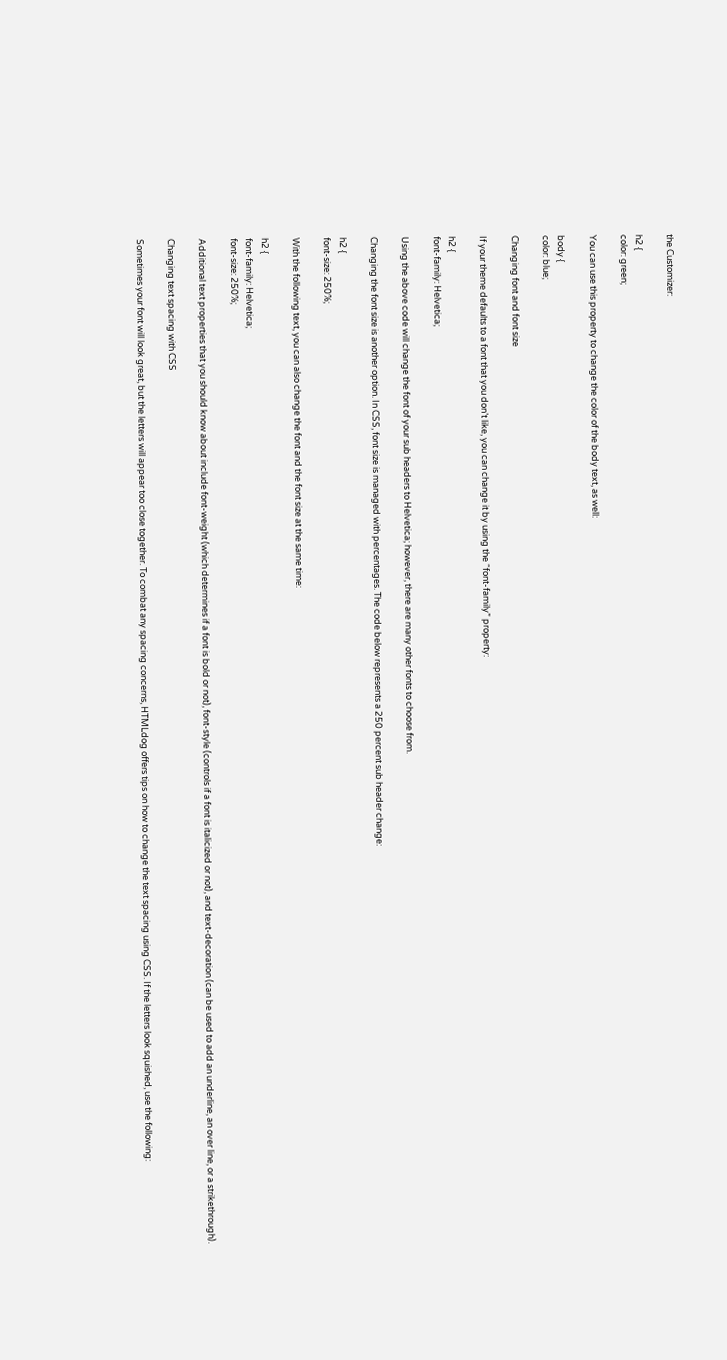the Customizer:

h2 {
color: green;

You can use this property to change the color of the body text, as well:

body {
color: blue;

Changing font and font size

If your theme defaults to a font that you don’t like, you can change it by using the “font-family” property:

h2 {
font-family: Helvetica;

Using the above code will change the font of your sub headers to Helvetica; however, there are many other fonts to choose from.

Changing the font size is another option. In CSS, font size is managed with percentages. The code below represents a 250 percent sub header change:

h2 {
font-size: 250%;

With the following text, you can also change the font and the font size at the same time:

h2 {
font-family: Helvetica;
font-size: 250%;

Additional text properties that you should know about include font-weight (which determines if a font is bold or not), font-style (controls if a font is italicized or not), and text-decoration (can be used to add an underline, an over line, or a strikethrough).

Changing text spacing with CSS

Sometimes your font will look great, but the letters will appear too close together. To combat any spacing concerns, HTMLdog offers tips on how to change the text spacing using CSS. If the letters look squished, use the following: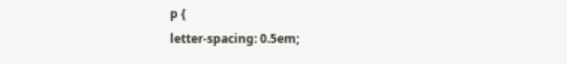p {
letter-spacing: 0.5em;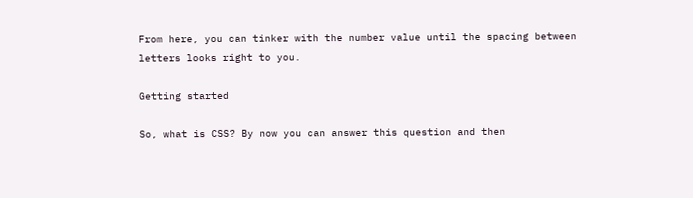From here, you can tinker with the number value until the spacing between letters looks right to you.

Getting started

So, what is CSS? By now you can answer this question and then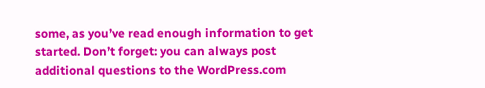some, as you’ve read enough information to get started. Don’t forget: you can always post additional questions to the WordPress.com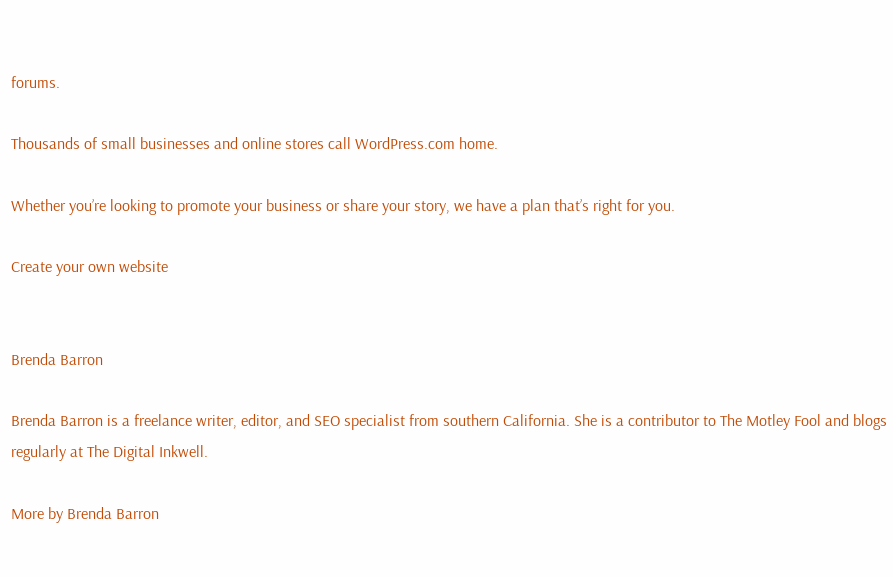forums.

Thousands of small businesses and online stores call WordPress.com home.

Whether you’re looking to promote your business or share your story, we have a plan that’s right for you.

Create your own website


Brenda Barron

Brenda Barron is a freelance writer, editor, and SEO specialist from southern California. She is a contributor to The Motley Fool and blogs regularly at The Digital Inkwell.

More by Brenda Barron